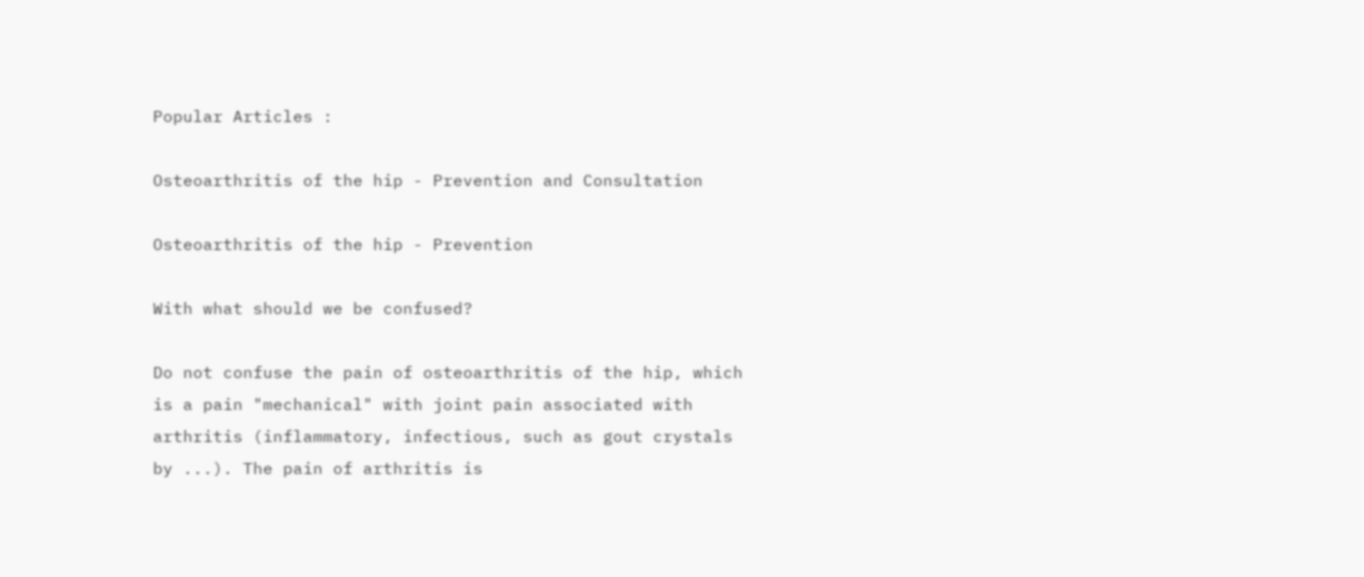Popular Articles :

Osteoarthritis of the hip - Prevention and Consultation

Osteoarthritis of the hip - Prevention

With what should we be confused?

Do not confuse the pain of osteoarthritis of the hip, which is a pain "mechanical" with joint pain associated with arthritis (inflammatory, infectious, such as gout crystals by ...). The pain of arthritis is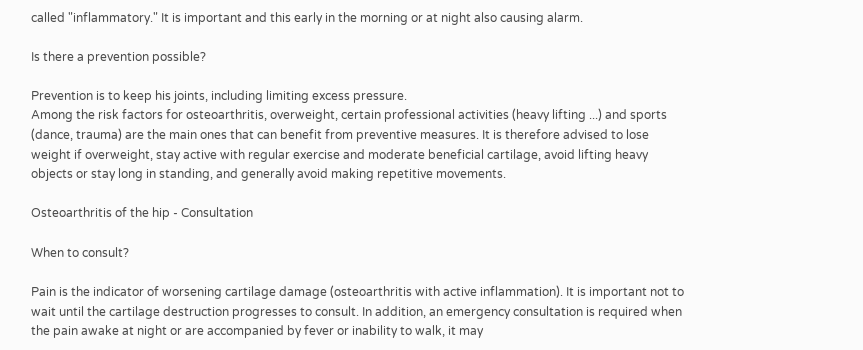called "inflammatory." It is important and this early in the morning or at night also causing alarm.

Is there a prevention possible?

Prevention is to keep his joints, including limiting excess pressure.
Among the risk factors for osteoarthritis, overweight, certain professional activities (heavy lifting ...) and sports (dance, trauma) are the main ones that can benefit from preventive measures. It is therefore advised to lose weight if overweight, stay active with regular exercise and moderate beneficial cartilage, avoid lifting heavy objects or stay long in standing, and generally avoid making repetitive movements.

Osteoarthritis of the hip - Consultation

When to consult?

Pain is the indicator of worsening cartilage damage (osteoarthritis with active inflammation). It is important not to wait until the cartilage destruction progresses to consult. In addition, an emergency consultation is required when the pain awake at night or are accompanied by fever or inability to walk, it may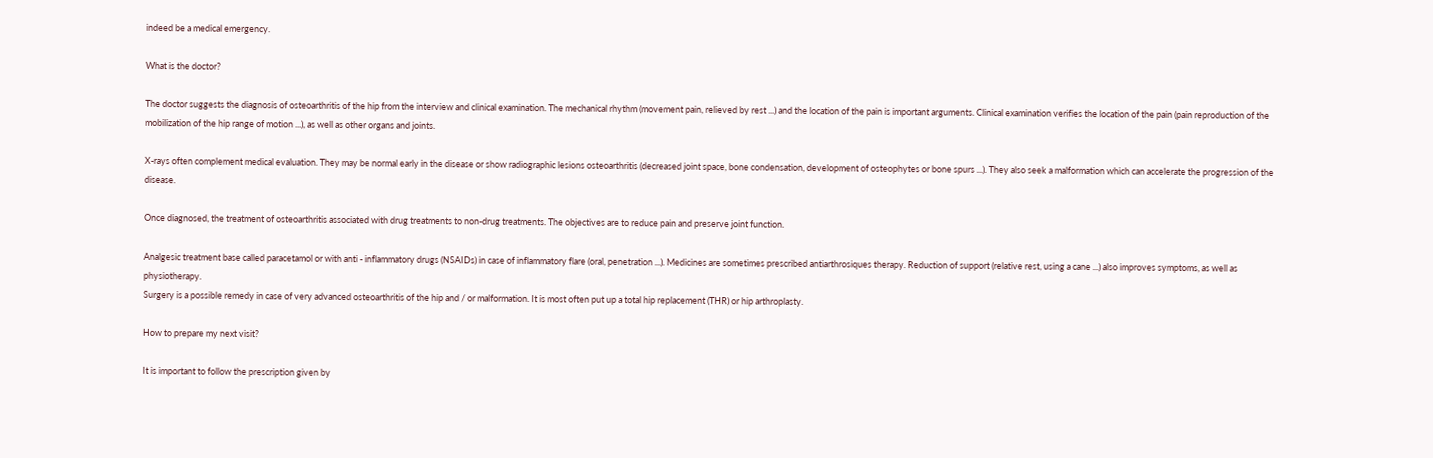indeed be a medical emergency.

What is the doctor?

The doctor suggests the diagnosis of osteoarthritis of the hip from the interview and clinical examination. The mechanical rhythm (movement pain, relieved by rest ...) and the location of the pain is important arguments. Clinical examination verifies the location of the pain (pain reproduction of the mobilization of the hip range of motion ...), as well as other organs and joints.

X-rays often complement medical evaluation. They may be normal early in the disease or show radiographic lesions osteoarthritis (decreased joint space, bone condensation, development of osteophytes or bone spurs ...). They also seek a malformation which can accelerate the progression of the disease.

Once diagnosed, the treatment of osteoarthritis associated with drug treatments to non-drug treatments. The objectives are to reduce pain and preserve joint function.

Analgesic treatment base called paracetamol or with anti - inflammatory drugs (NSAIDs) in case of inflammatory flare (oral, penetration ...). Medicines are sometimes prescribed antiarthrosiques therapy. Reduction of support (relative rest, using a cane ...) also improves symptoms, as well as physiotherapy.
Surgery is a possible remedy in case of very advanced osteoarthritis of the hip and / or malformation. It is most often put up a total hip replacement (THR) or hip arthroplasty.

How to prepare my next visit?

It is important to follow the prescription given by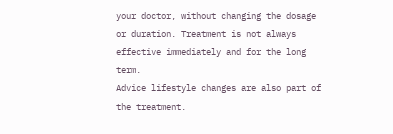your doctor, without changing the dosage or duration. Treatment is not always effective immediately and for the long term.
Advice lifestyle changes are also part of the treatment.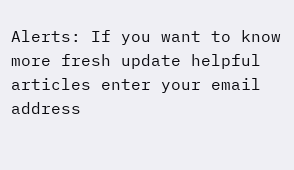Alerts: If you want to know more fresh update helpful articles enter your email address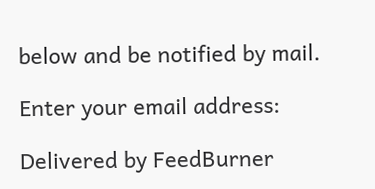below and be notified by mail.

Enter your email address:

Delivered by FeedBurner